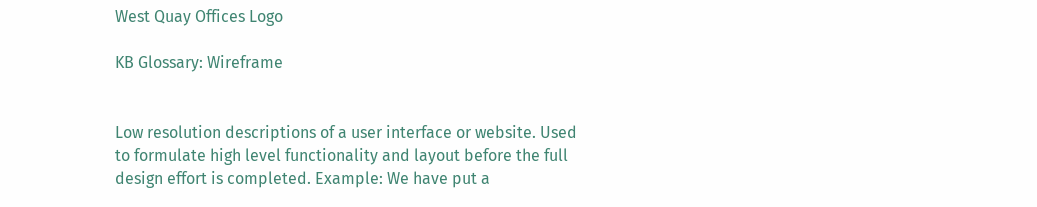West Quay Offices Logo

KB Glossary: Wireframe


Low resolution descriptions of a user interface or website. Used to formulate high level functionality and layout before the full design effort is completed. Example: We have put a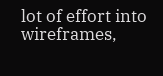lot of effort into wireframes,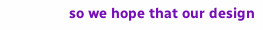so we hope that our design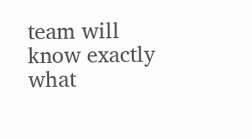team will know exactly what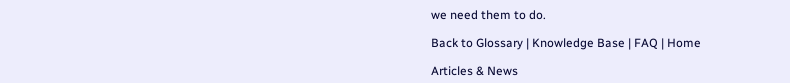we need them to do.

Back to Glossary | Knowledge Base | FAQ | Home

Articles & News